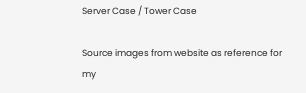Server Case / Tower Case

Source images from website as reference for my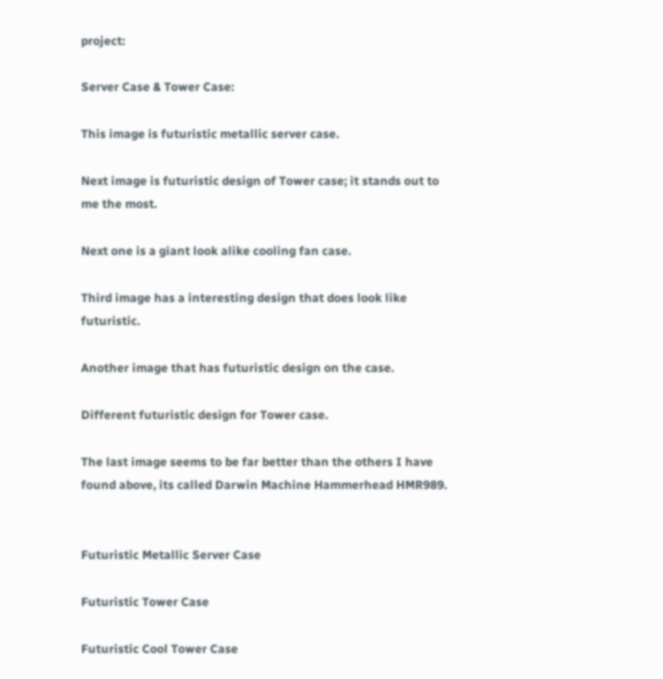project:

Server Case & Tower Case:

This image is futuristic metallic server case.

Next image is futuristic design of Tower case; it stands out to me the most.

Next one is a giant look alike cooling fan case.

Third image has a interesting design that does look like futuristic.

Another image that has futuristic design on the case.

Different futuristic design for Tower case.

The last image seems to be far better than the others I have found above, its called Darwin Machine Hammerhead HMR989.


Futuristic Metallic Server Case

Futuristic Tower Case

Futuristic Cool Tower Case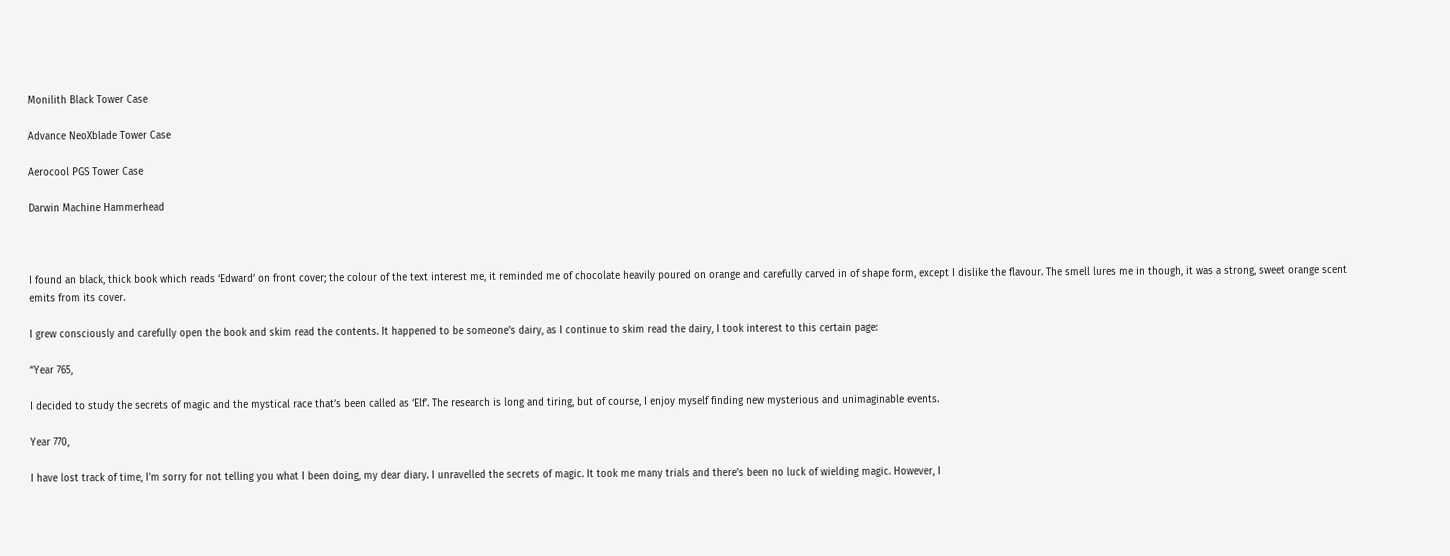Monilith Black Tower Case

Advance NeoXblade Tower Case

Aerocool PGS Tower Case

Darwin Machine Hammerhead



I found an black, thick book which reads ‘Edward’ on front cover; the colour of the text interest me, it reminded me of chocolate heavily poured on orange and carefully carved in of shape form, except I dislike the flavour. The smell lures me in though, it was a strong, sweet orange scent emits from its cover.

I grew consciously and carefully open the book and skim read the contents. It happened to be someone’s dairy, as I continue to skim read the dairy, I took interest to this certain page:

“Year 765,

I decided to study the secrets of magic and the mystical race that’s been called as ‘Elf’. The research is long and tiring, but of course, I enjoy myself finding new mysterious and unimaginable events.

Year 770,

I have lost track of time, I’m sorry for not telling you what I been doing, my dear diary. I unravelled the secrets of magic. It took me many trials and there’s been no luck of wielding magic. However, I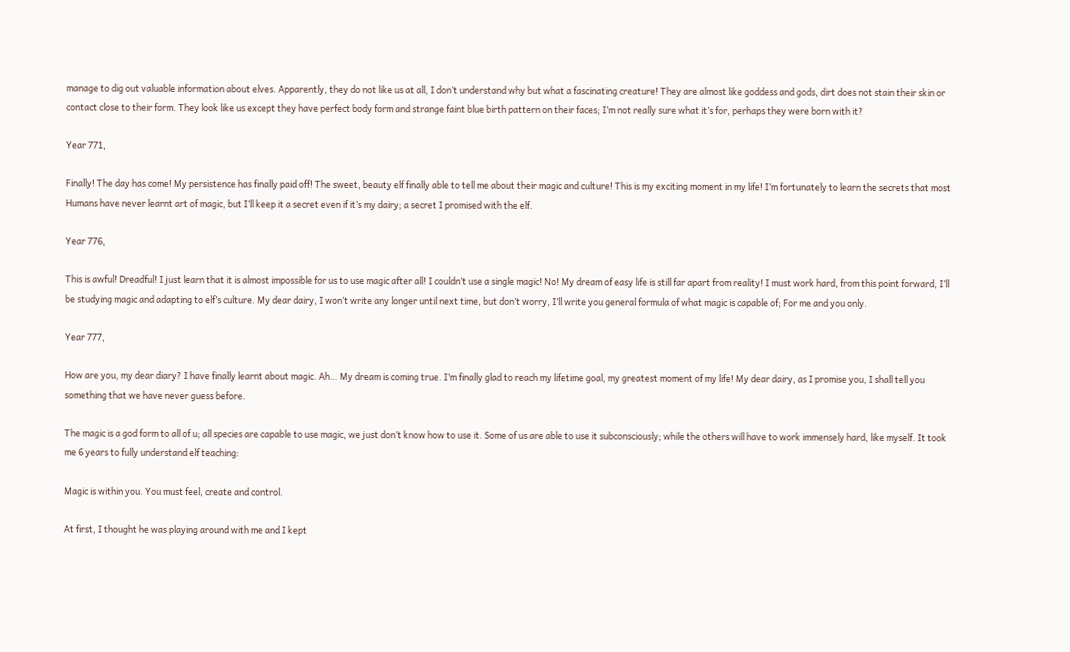manage to dig out valuable information about elves. Apparently, they do not like us at all, I don’t understand why but what a fascinating creature! They are almost like goddess and gods, dirt does not stain their skin or contact close to their form. They look like us except they have perfect body form and strange faint blue birth pattern on their faces; I’m not really sure what it’s for, perhaps they were born with it?

Year 771,

Finally! The day has come! My persistence has finally paid off! The sweet, beauty elf finally able to tell me about their magic and culture! This is my exciting moment in my life! I’m fortunately to learn the secrets that most Humans have never learnt art of magic, but I’ll keep it a secret even if it’s my dairy; a secret I promised with the elf.

Year 776,

This is awful! Dreadful! I just learn that it is almost impossible for us to use magic after all! I couldn’t use a single magic! No! My dream of easy life is still far apart from reality! I must work hard, from this point forward, I’ll be studying magic and adapting to elf’s culture. My dear dairy, I won’t write any longer until next time, but don’t worry, I’ll write you general formula of what magic is capable of; For me and you only.

Year 777,

How are you, my dear diary? I have finally learnt about magic. Ah… My dream is coming true. I’m finally glad to reach my lifetime goal, my greatest moment of my life! My dear dairy, as I promise you, I shall tell you something that we have never guess before.

The magic is a god form to all of u; all species are capable to use magic, we just don’t know how to use it. Some of us are able to use it subconsciously; while the others will have to work immensely hard, like myself. It took me 6 years to fully understand elf teaching:

Magic is within you. You must feel, create and control.

At first, I thought he was playing around with me and I kept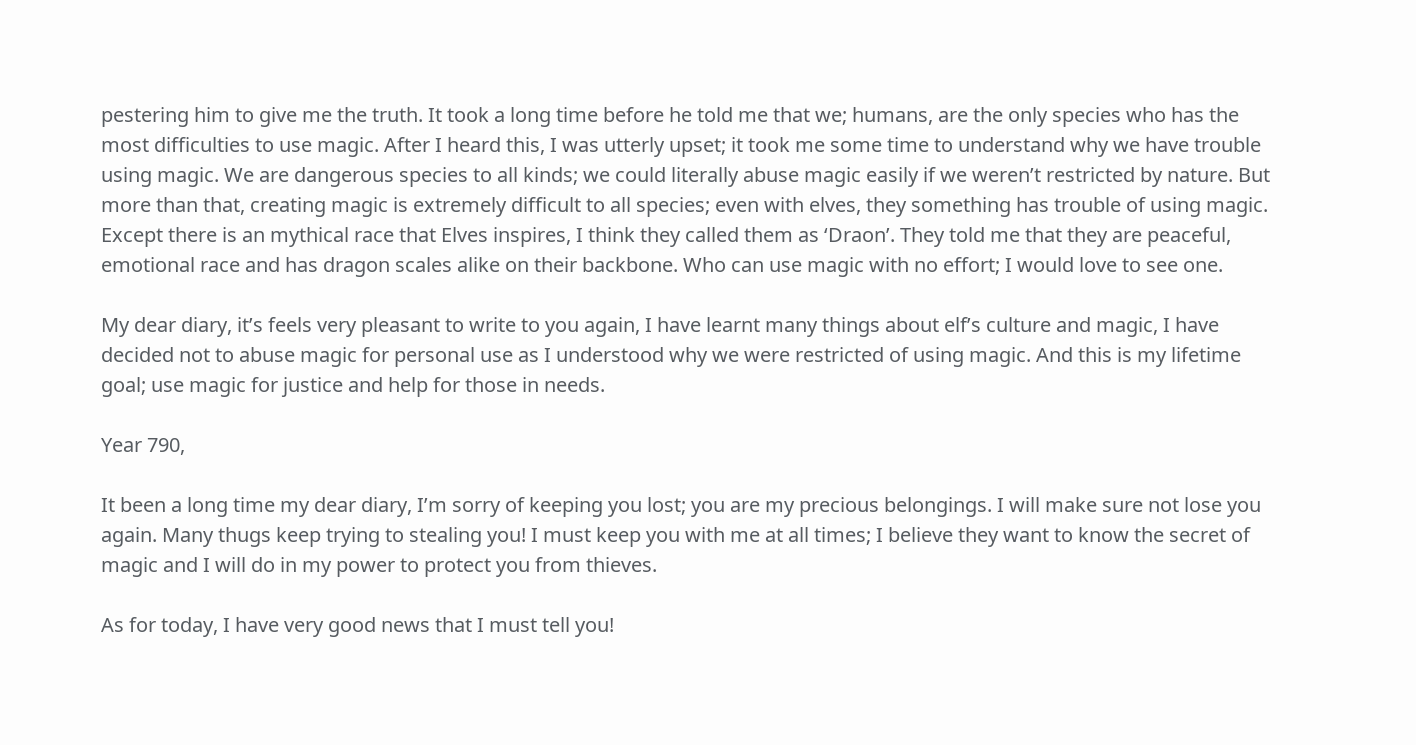pestering him to give me the truth. It took a long time before he told me that we; humans, are the only species who has the most difficulties to use magic. After I heard this, I was utterly upset; it took me some time to understand why we have trouble using magic. We are dangerous species to all kinds; we could literally abuse magic easily if we weren’t restricted by nature. But more than that, creating magic is extremely difficult to all species; even with elves, they something has trouble of using magic. Except there is an mythical race that Elves inspires, I think they called them as ‘Draon’. They told me that they are peaceful, emotional race and has dragon scales alike on their backbone. Who can use magic with no effort; I would love to see one.

My dear diary, it’s feels very pleasant to write to you again, I have learnt many things about elf’s culture and magic, I have decided not to abuse magic for personal use as I understood why we were restricted of using magic. And this is my lifetime goal; use magic for justice and help for those in needs.

Year 790,

It been a long time my dear diary, I’m sorry of keeping you lost; you are my precious belongings. I will make sure not lose you again. Many thugs keep trying to stealing you! I must keep you with me at all times; I believe they want to know the secret of magic and I will do in my power to protect you from thieves.

As for today, I have very good news that I must tell you!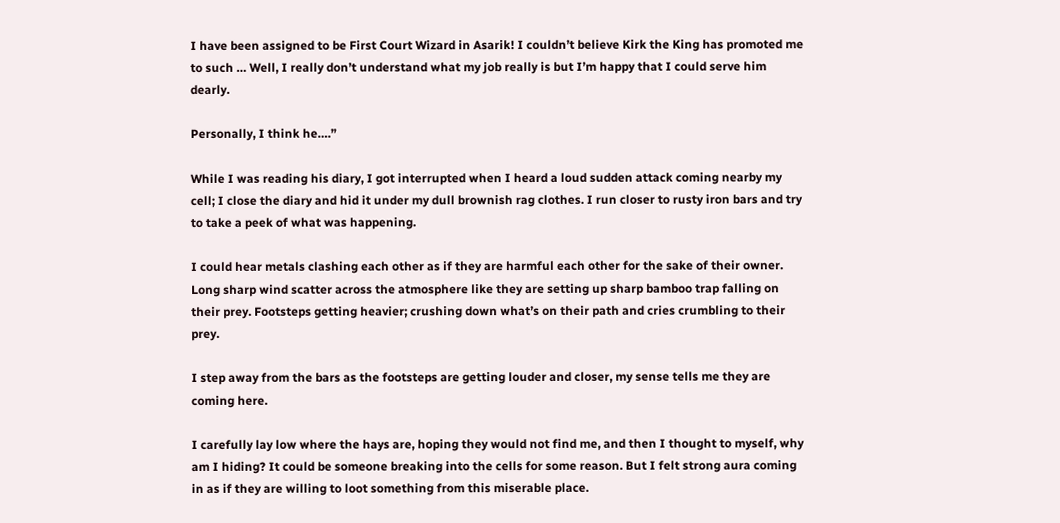I have been assigned to be First Court Wizard in Asarik! I couldn’t believe Kirk the King has promoted me to such … Well, I really don’t understand what my job really is but I’m happy that I could serve him dearly.

Personally, I think he….”

While I was reading his diary, I got interrupted when I heard a loud sudden attack coming nearby my cell; I close the diary and hid it under my dull brownish rag clothes. I run closer to rusty iron bars and try to take a peek of what was happening.

I could hear metals clashing each other as if they are harmful each other for the sake of their owner. Long sharp wind scatter across the atmosphere like they are setting up sharp bamboo trap falling on their prey. Footsteps getting heavier; crushing down what’s on their path and cries crumbling to their prey.

I step away from the bars as the footsteps are getting louder and closer, my sense tells me they are coming here.

I carefully lay low where the hays are, hoping they would not find me, and then I thought to myself, why am I hiding? It could be someone breaking into the cells for some reason. But I felt strong aura coming in as if they are willing to loot something from this miserable place.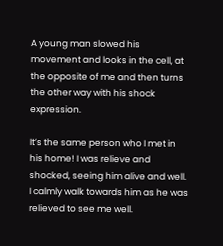A young man slowed his movement and looks in the cell, at the opposite of me and then turns the other way with his shock expression.

It’s the same person who I met in his home! I was relieve and shocked, seeing him alive and well. I calmly walk towards him as he was relieved to see me well.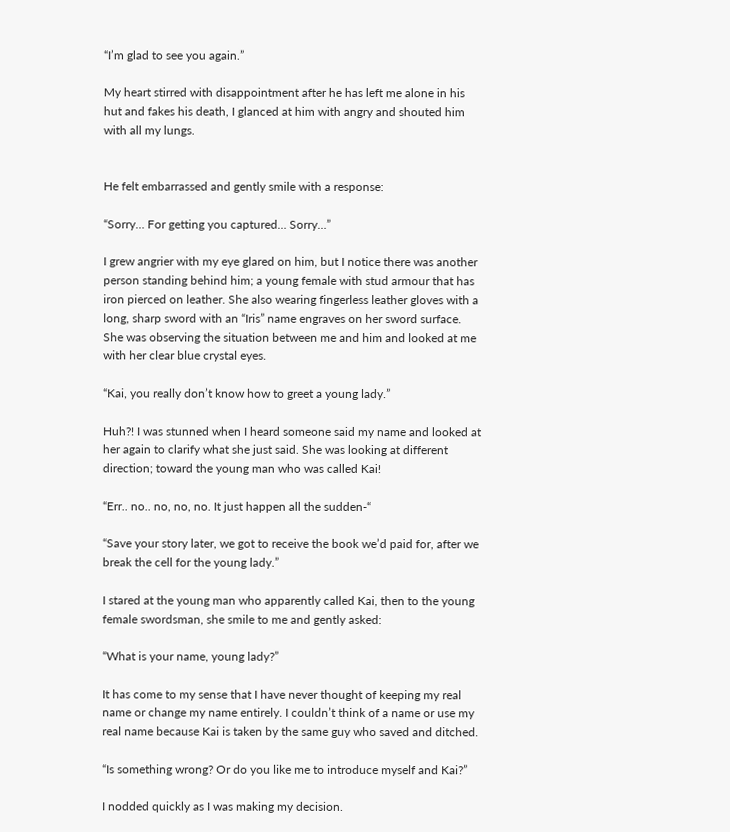“I’m glad to see you again.”

My heart stirred with disappointment after he has left me alone in his hut and fakes his death, I glanced at him with angry and shouted him with all my lungs.


He felt embarrassed and gently smile with a response:

“Sorry… For getting you captured… Sorry…”

I grew angrier with my eye glared on him, but I notice there was another person standing behind him; a young female with stud armour that has iron pierced on leather. She also wearing fingerless leather gloves with a long, sharp sword with an “Iris” name engraves on her sword surface. She was observing the situation between me and him and looked at me with her clear blue crystal eyes.

“Kai, you really don’t know how to greet a young lady.”

Huh?! I was stunned when I heard someone said my name and looked at her again to clarify what she just said. She was looking at different direction; toward the young man who was called Kai!

“Err.. no.. no, no, no. It just happen all the sudden-“

“Save your story later, we got to receive the book we’d paid for, after we break the cell for the young lady.”

I stared at the young man who apparently called Kai, then to the young female swordsman, she smile to me and gently asked:

“What is your name, young lady?”

It has come to my sense that I have never thought of keeping my real name or change my name entirely. I couldn’t think of a name or use my real name because Kai is taken by the same guy who saved and ditched.

“Is something wrong? Or do you like me to introduce myself and Kai?”

I nodded quickly as I was making my decision.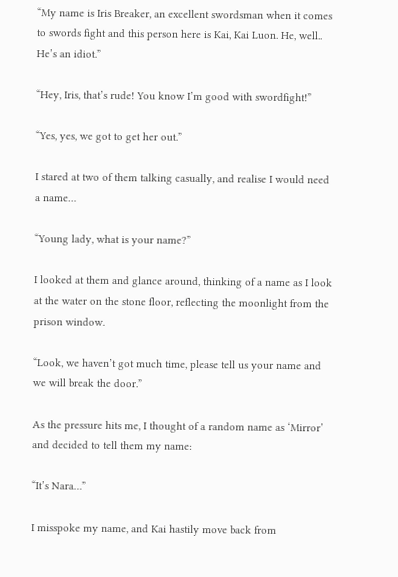“My name is Iris Breaker, an excellent swordsman when it comes to swords fight and this person here is Kai, Kai Luon. He, well.. He’s an idiot.”

“Hey, Iris, that’s rude! You know I’m good with swordfight!”

“Yes, yes, we got to get her out.”

I stared at two of them talking casually, and realise I would need a name…

“Young lady, what is your name?”

I looked at them and glance around, thinking of a name as I look at the water on the stone floor, reflecting the moonlight from the prison window.

“Look, we haven’t got much time, please tell us your name and we will break the door.”

As the pressure hits me, I thought of a random name as ‘Mirror’ and decided to tell them my name:

“It’s Nara…”

I misspoke my name, and Kai hastily move back from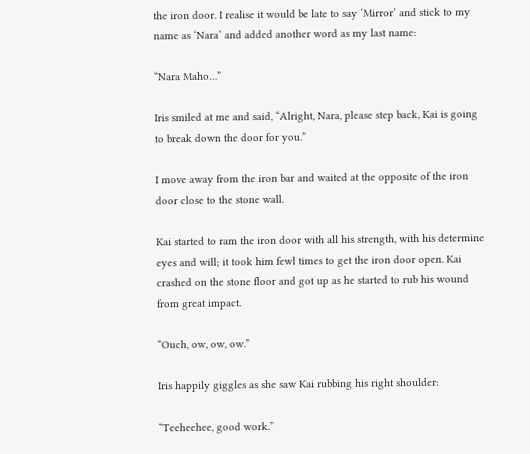the iron door. I realise it would be late to say ‘Mirror’ and stick to my name as ‘Nara’ and added another word as my last name:

“Nara Maho…”

Iris smiled at me and said, “Alright, Nara, please step back, Kai is going to break down the door for you.”

I move away from the iron bar and waited at the opposite of the iron door close to the stone wall.

Kai started to ram the iron door with all his strength, with his determine eyes and will; it took him fewl times to get the iron door open. Kai crashed on the stone floor and got up as he started to rub his wound from great impact.

“Ouch, ow, ow, ow.”

Iris happily giggles as she saw Kai rubbing his right shoulder:

“Teeheehee, good work.”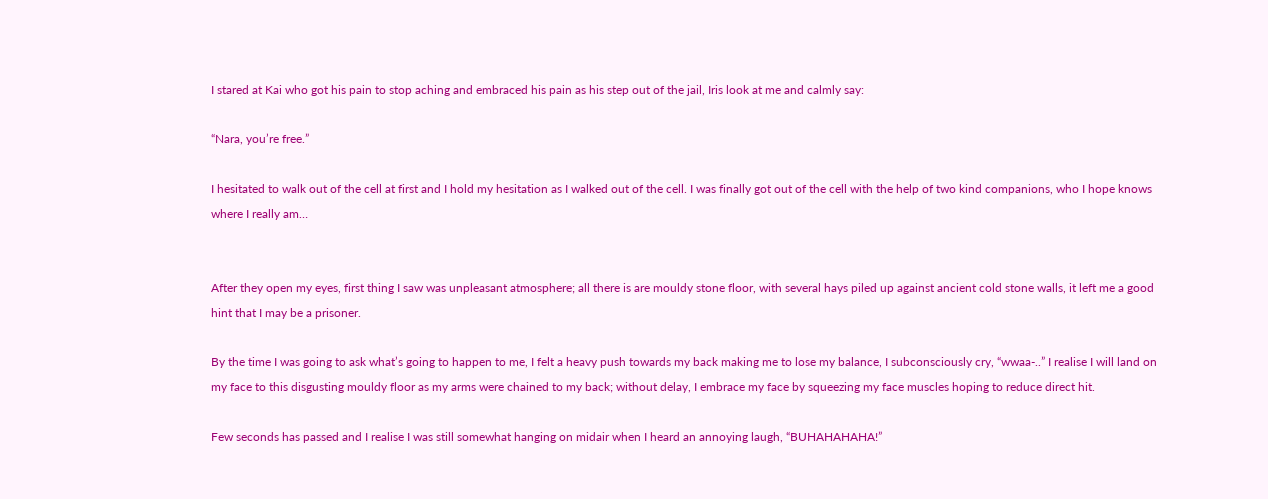I stared at Kai who got his pain to stop aching and embraced his pain as his step out of the jail, Iris look at me and calmly say:

“Nara, you’re free.”

I hesitated to walk out of the cell at first and I hold my hesitation as I walked out of the cell. I was finally got out of the cell with the help of two kind companions, who I hope knows where I really am…


After they open my eyes, first thing I saw was unpleasant atmosphere; all there is are mouldy stone floor, with several hays piled up against ancient cold stone walls, it left me a good hint that I may be a prisoner.

By the time I was going to ask what’s going to happen to me, I felt a heavy push towards my back making me to lose my balance, I subconsciously cry, “wwaa-..” I realise I will land on my face to this disgusting mouldy floor as my arms were chained to my back; without delay, I embrace my face by squeezing my face muscles hoping to reduce direct hit.

Few seconds has passed and I realise I was still somewhat hanging on midair when I heard an annoying laugh, “BUHAHAHAHA!”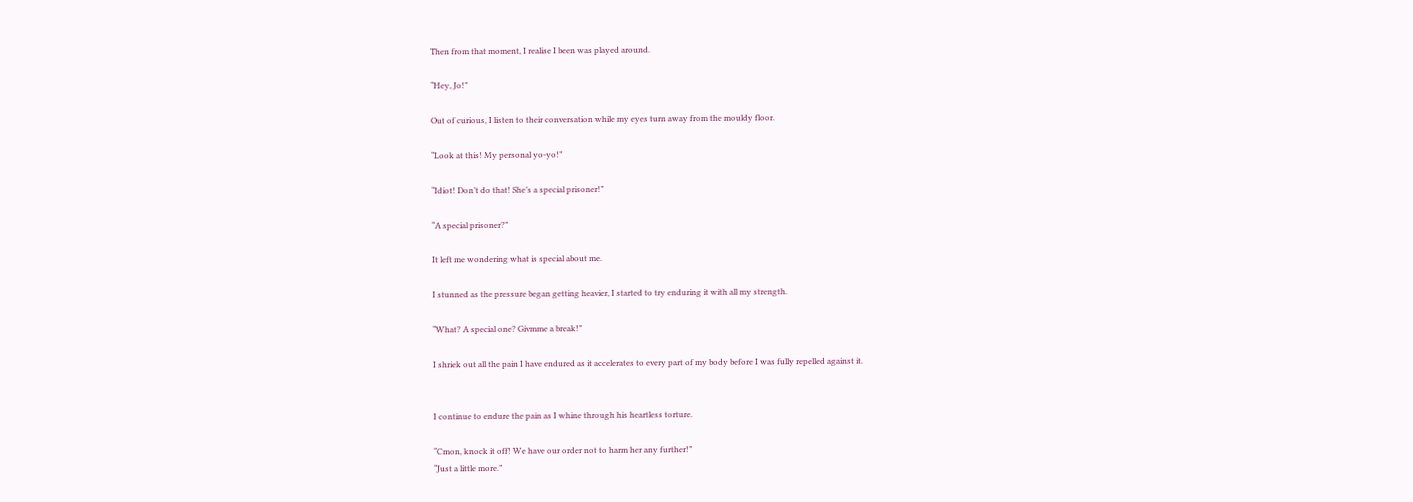Then from that moment, I realise I been was played around.

“Hey, Jo!”

Out of curious, I listen to their conversation while my eyes turn away from the mouldy floor.

“Look at this! My personal yo-yo!”

“Idiot! Don’t do that! She’s a special prisoner!”

“A special prisoner?”

It left me wondering what is special about me.

I stunned as the pressure began getting heavier, I started to try enduring it with all my strength.

“What? A special one? Givmme a break!”

I shriek out all the pain I have endured as it accelerates to every part of my body before I was fully repelled against it.


I continue to endure the pain as I whine through his heartless torture.

“Cmon, knock it off! We have our order not to harm her any further!”
“Just a little more.”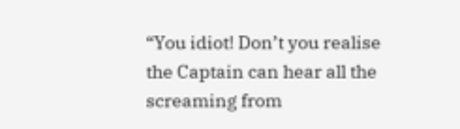“You idiot! Don’t you realise the Captain can hear all the screaming from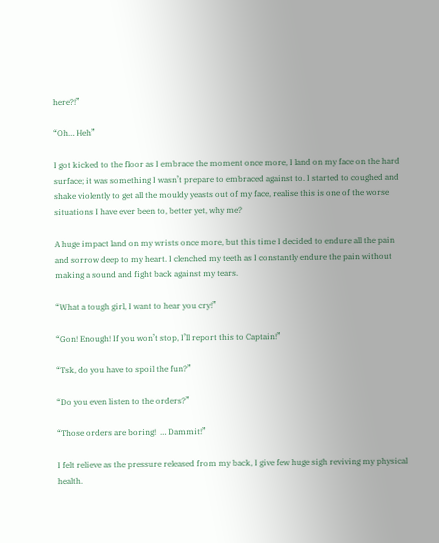here?!”

“Oh… Heh”

I got kicked to the floor as I embrace the moment once more, I land on my face on the hard surface; it was something I wasn’t prepare to embraced against to. I started to coughed and shake violently to get all the mouldy yeasts out of my face, realise this is one of the worse situations I have ever been to, better yet, why me?

A huge impact land on my wrists once more, but this time I decided to endure all the pain and sorrow deep to my heart. I clenched my teeth as I constantly endure the pain without making a sound and fight back against my tears.

“What a tough girl, I want to hear you cry!”

“Gon! Enough! If you won’t stop, I’ll report this to Captain!”

“Tsk, do you have to spoil the fun?”

“Do you even listen to the orders?”

“Those orders are boring!  … Dammit!”

I felt relieve as the pressure released from my back, I give few huge sigh reviving my physical health.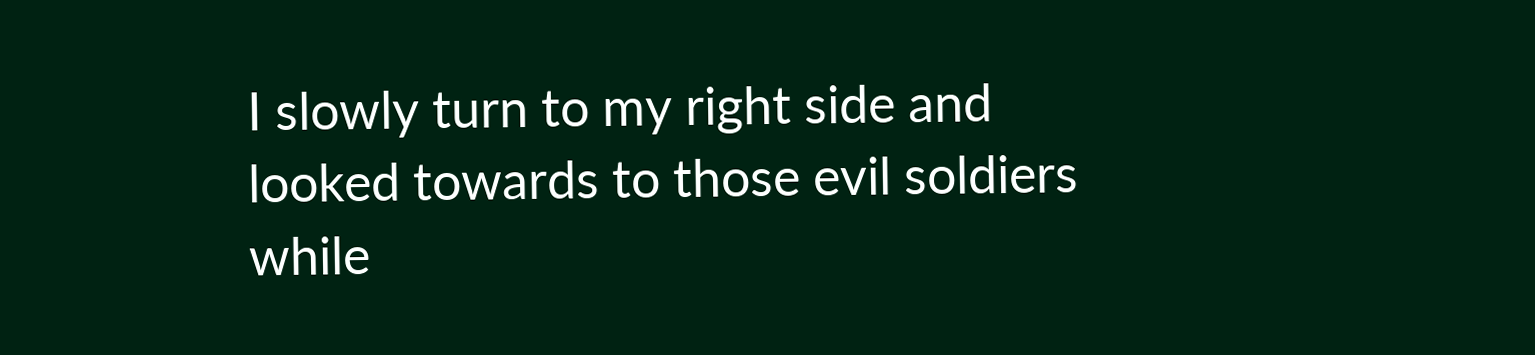I slowly turn to my right side and looked towards to those evil soldiers while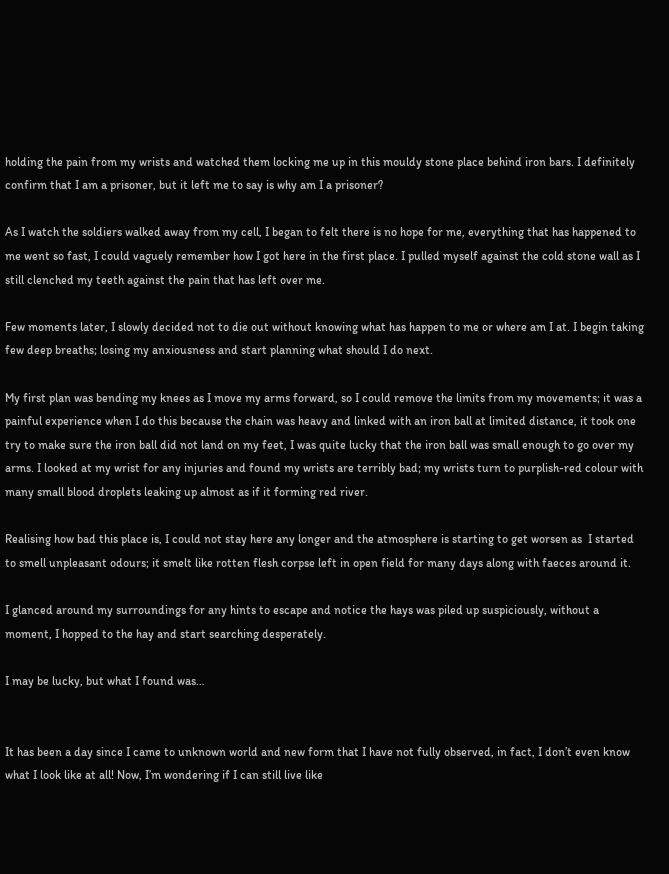holding the pain from my wrists and watched them locking me up in this mouldy stone place behind iron bars. I definitely confirm that I am a prisoner, but it left me to say is why am I a prisoner?

As I watch the soldiers walked away from my cell, I began to felt there is no hope for me, everything that has happened to me went so fast, I could vaguely remember how I got here in the first place. I pulled myself against the cold stone wall as I still clenched my teeth against the pain that has left over me.

Few moments later, I slowly decided not to die out without knowing what has happen to me or where am I at. I begin taking few deep breaths; losing my anxiousness and start planning what should I do next.

My first plan was bending my knees as I move my arms forward, so I could remove the limits from my movements; it was a painful experience when I do this because the chain was heavy and linked with an iron ball at limited distance, it took one try to make sure the iron ball did not land on my feet, I was quite lucky that the iron ball was small enough to go over my arms. I looked at my wrist for any injuries and found my wrists are terribly bad; my wrists turn to purplish-red colour with many small blood droplets leaking up almost as if it forming red river.

Realising how bad this place is, I could not stay here any longer and the atmosphere is starting to get worsen as  I started to smell unpleasant odours; it smelt like rotten flesh corpse left in open field for many days along with faeces around it.

I glanced around my surroundings for any hints to escape and notice the hays was piled up suspiciously, without a moment, I hopped to the hay and start searching desperately.

I may be lucky, but what I found was…


It has been a day since I came to unknown world and new form that I have not fully observed, in fact, I don’t even know what I look like at all! Now, I’m wondering if I can still live like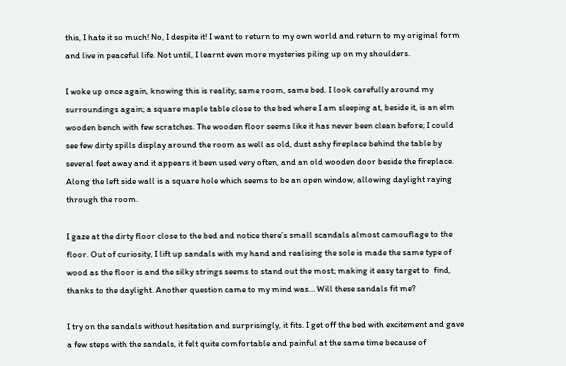this, I hate it so much! No, I despite it! I want to return to my own world and return to my original form and live in peaceful life. Not until, I learnt even more mysteries piling up on my shoulders.

I woke up once again, knowing this is reality; same room, same bed. I look carefully around my surroundings again; a square maple table close to the bed where I am sleeping at, beside it, is an elm wooden bench with few scratches. The wooden floor seems like it has never been clean before; I could see few dirty spills display around the room as well as old, dust ashy fireplace behind the table by several feet away and it appears it been used very often, and an old wooden door beside the fireplace. Along the left side wall is a square hole which seems to be an open window, allowing daylight raying through the room.

I gaze at the dirty floor close to the bed and notice there’s small scandals almost camouflage to the floor. Out of curiosity, I lift up sandals with my hand and realising the sole is made the same type of wood as the floor is and the silky strings seems to stand out the most; making it easy target to  find, thanks to the daylight. Another question came to my mind was… Will these sandals fit me?

I try on the sandals without hesitation and surprisingly, it fits. I get off the bed with excitement and gave a few steps with the sandals, it felt quite comfortable and painful at the same time because of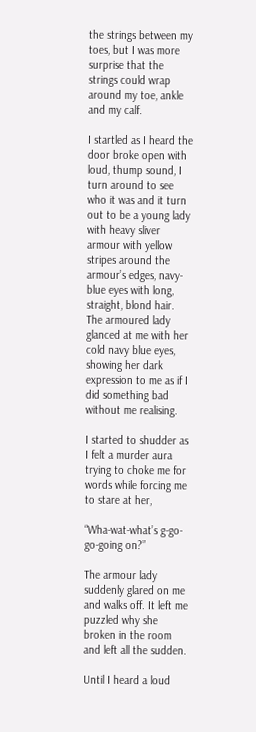the strings between my toes, but I was more surprise that the strings could wrap around my toe, ankle and my calf.

I startled as I heard the door broke open with loud, thump sound, I turn around to see who it was and it turn out to be a young lady with heavy sliver armour with yellow stripes around the armour’s edges, navy-blue eyes with long, straight, blond hair. The armoured lady glanced at me with her cold navy blue eyes, showing her dark expression to me as if I did something bad without me realising.

I started to shudder as I felt a murder aura trying to choke me for words while forcing me to stare at her,

“Wha-wat-what’s g-go-go-going on?”

The armour lady suddenly glared on me and walks off. It left me puzzled why she broken in the room and left all the sudden.

Until I heard a loud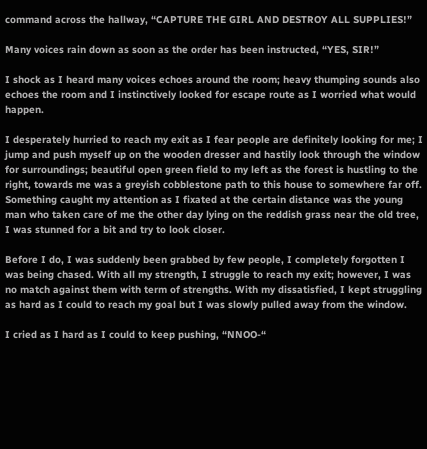command across the hallway, “CAPTURE THE GIRL AND DESTROY ALL SUPPLIES!”

Many voices rain down as soon as the order has been instructed, “YES, SIR!”

I shock as I heard many voices echoes around the room; heavy thumping sounds also echoes the room and I instinctively looked for escape route as I worried what would happen.

I desperately hurried to reach my exit as I fear people are definitely looking for me; I jump and push myself up on the wooden dresser and hastily look through the window for surroundings; beautiful open green field to my left as the forest is hustling to the right, towards me was a greyish cobblestone path to this house to somewhere far off. Something caught my attention as I fixated at the certain distance was the young man who taken care of me the other day lying on the reddish grass near the old tree, I was stunned for a bit and try to look closer.

Before I do, I was suddenly been grabbed by few people, I completely forgotten I was being chased. With all my strength, I struggle to reach my exit; however, I was no match against them with term of strengths. With my dissatisfied, I kept struggling as hard as I could to reach my goal but I was slowly pulled away from the window.

I cried as I hard as I could to keep pushing, “NNOO-“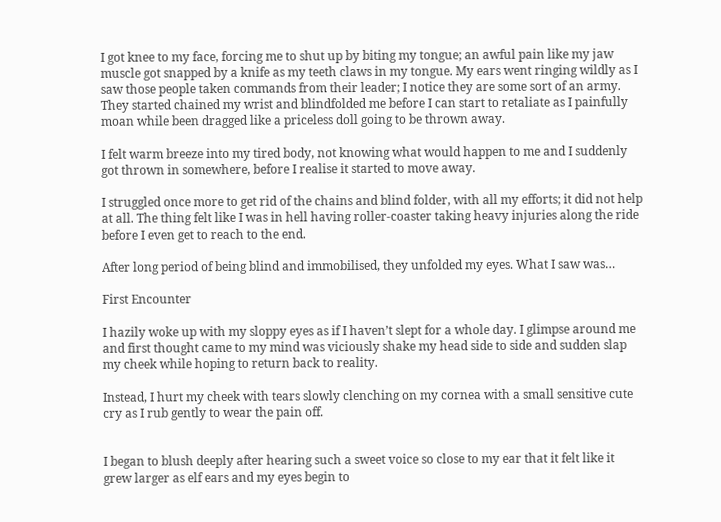I got knee to my face, forcing me to shut up by biting my tongue; an awful pain like my jaw muscle got snapped by a knife as my teeth claws in my tongue. My ears went ringing wildly as I saw those people taken commands from their leader; I notice they are some sort of an army. They started chained my wrist and blindfolded me before I can start to retaliate as I painfully moan while been dragged like a priceless doll going to be thrown away.

I felt warm breeze into my tired body, not knowing what would happen to me and I suddenly got thrown in somewhere, before I realise it started to move away.

I struggled once more to get rid of the chains and blind folder, with all my efforts; it did not help at all. The thing felt like I was in hell having roller-coaster taking heavy injuries along the ride before I even get to reach to the end.

After long period of being blind and immobilised, they unfolded my eyes. What I saw was…

First Encounter

I hazily woke up with my sloppy eyes as if I haven’t slept for a whole day. I glimpse around me and first thought came to my mind was viciously shake my head side to side and sudden slap my cheek while hoping to return back to reality.

Instead, I hurt my cheek with tears slowly clenching on my cornea with a small sensitive cute cry as I rub gently to wear the pain off.


I began to blush deeply after hearing such a sweet voice so close to my ear that it felt like it grew larger as elf ears and my eyes begin to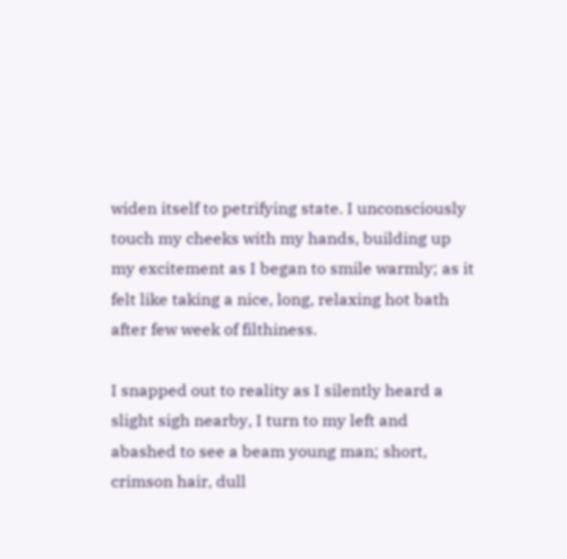widen itself to petrifying state. I unconsciously touch my cheeks with my hands, building up my excitement as I began to smile warmly; as it felt like taking a nice, long, relaxing hot bath after few week of filthiness.

I snapped out to reality as I silently heard a slight sigh nearby, I turn to my left and abashed to see a beam young man; short, crimson hair, dull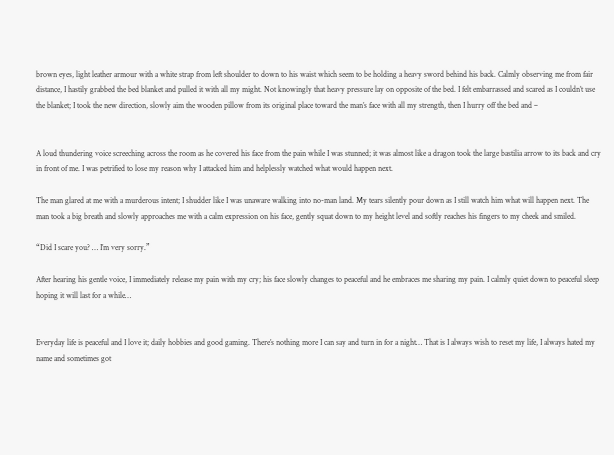brown eyes, light leather armour with a white strap from left shoulder to down to his waist which seem to be holding a heavy sword behind his back. Calmly observing me from fair distance, I hastily grabbed the bed blanket and pulled it with all my might. Not knowingly that heavy pressure lay on opposite of the bed. I felt embarrassed and scared as I couldn’t use the blanket; I took the new direction, slowly aim the wooden pillow from its original place toward the man’s face with all my strength, then I hurry off the bed and –


A loud thundering voice screeching across the room as he covered his face from the pain while I was stunned; it was almost like a dragon took the large bastilia arrow to its back and cry in front of me. I was petrified to lose my reason why I attacked him and helplessly watched what would happen next.

The man glared at me with a murderous intent; I shudder like I was unaware walking into no-man land. My tears silently pour down as I still watch him what will happen next. The man took a big breath and slowly approaches me with a calm expression on his face, gently squat down to my height level and softly reaches his fingers to my cheek and smiled.

“Did I scare you? … I’m very sorry.”

After hearing his gentle voice, I immediately release my pain with my cry; his face slowly changes to peaceful and he embraces me sharing my pain. I calmly quiet down to peaceful sleep hoping it will last for a while…


Everyday life is peaceful and I love it; daily hobbies and good gaming. There’s nothing more I can say and turn in for a night… That is I always wish to reset my life, I always hated my name and sometimes got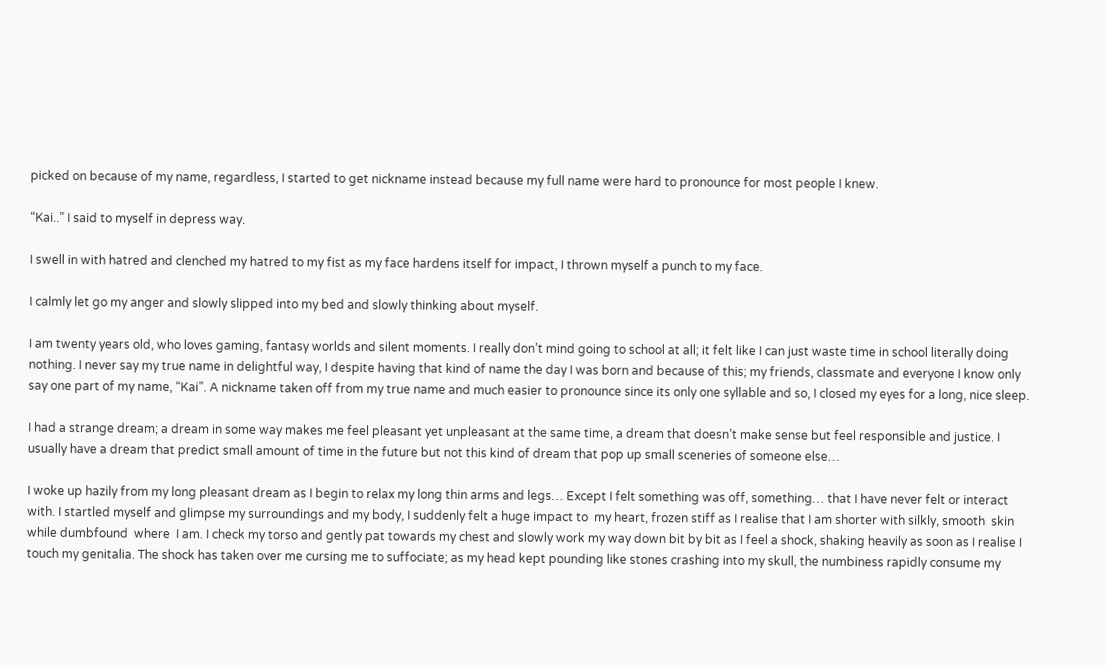picked on because of my name, regardless, I started to get nickname instead because my full name were hard to pronounce for most people I knew.

“Kai..” I said to myself in depress way.

I swell in with hatred and clenched my hatred to my fist as my face hardens itself for impact, I thrown myself a punch to my face.

I calmly let go my anger and slowly slipped into my bed and slowly thinking about myself.

I am twenty years old, who loves gaming, fantasy worlds and silent moments. I really don’t mind going to school at all; it felt like I can just waste time in school literally doing nothing. I never say my true name in delightful way, I despite having that kind of name the day I was born and because of this; my friends, classmate and everyone I know only say one part of my name, “Kai”. A nickname taken off from my true name and much easier to pronounce since its only one syllable and so, I closed my eyes for a long, nice sleep.

I had a strange dream; a dream in some way makes me feel pleasant yet unpleasant at the same time, a dream that doesn’t make sense but feel responsible and justice. I usually have a dream that predict small amount of time in the future but not this kind of dream that pop up small sceneries of someone else…

I woke up hazily from my long pleasant dream as I begin to relax my long thin arms and legs… Except I felt something was off, something… that I have never felt or interact with. I startled myself and glimpse my surroundings and my body, I suddenly felt a huge impact to  my heart, frozen stiff as I realise that I am shorter with silkly, smooth  skin while dumbfound  where  I am. I check my torso and gently pat towards my chest and slowly work my way down bit by bit as I feel a shock, shaking heavily as soon as I realise I touch my genitalia. The shock has taken over me cursing me to suffociate; as my head kept pounding like stones crashing into my skull, the numbiness rapidly consume my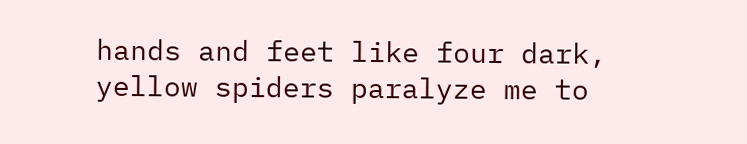hands and feet like four dark, yellow spiders paralyze me to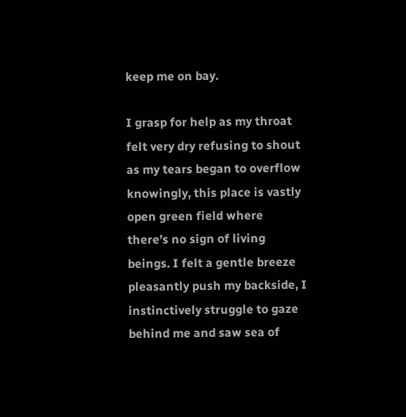keep me on bay.

I grasp for help as my throat felt very dry refusing to shout as my tears began to overflow knowingly, this place is vastly open green field where there’s no sign of living beings. I felt a gentle breeze pleasantly push my backside, I instinctively struggle to gaze behind me and saw sea of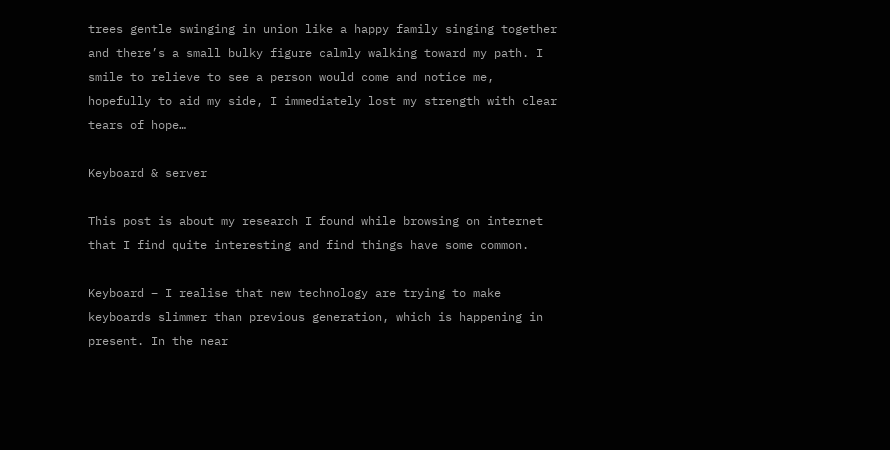trees gentle swinging in union like a happy family singing together and there’s a small bulky figure calmly walking toward my path. I smile to relieve to see a person would come and notice me, hopefully to aid my side, I immediately lost my strength with clear tears of hope…

Keyboard & server

This post is about my research I found while browsing on internet that I find quite interesting and find things have some common.

Keyboard – I realise that new technology are trying to make keyboards slimmer than previous generation, which is happening in present. In the near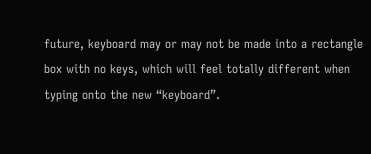future, keyboard may or may not be made into a rectangle box with no keys, which will feel totally different when typing onto the new “keyboard”.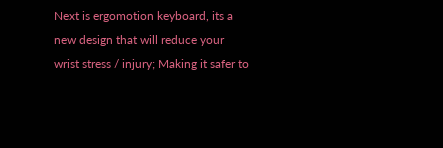Next is ergomotion keyboard, its a new design that will reduce your wrist stress / injury; Making it safer to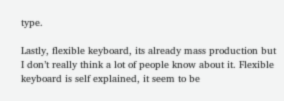type.

Lastly, flexible keyboard, its already mass production but I don’t really think a lot of people know about it. Flexible keyboard is self explained, it seem to be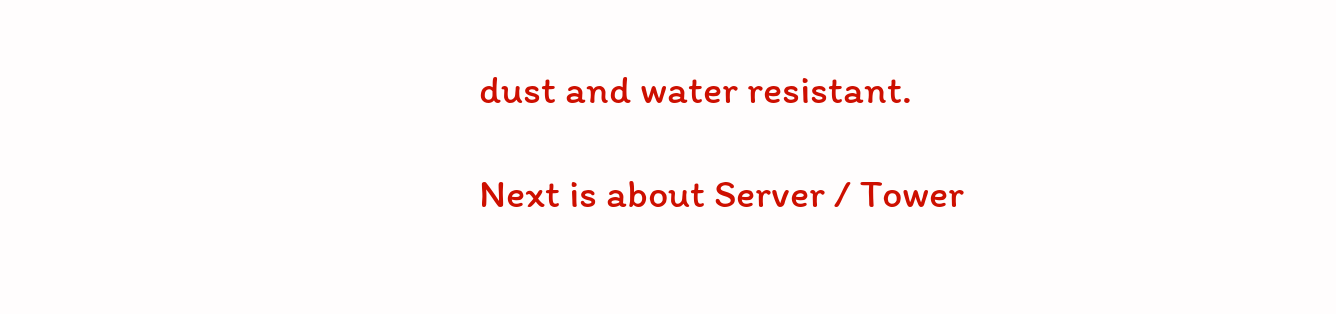dust and water resistant.

Next is about Server / Tower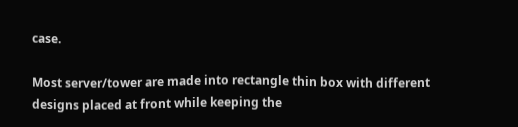case.

Most server/tower are made into rectangle thin box with different designs placed at front while keeping the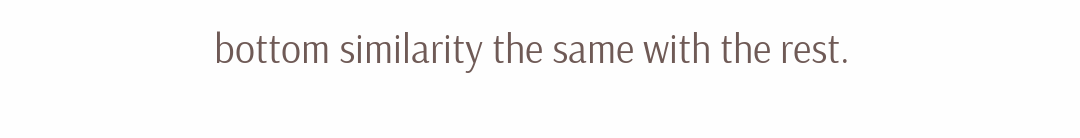bottom similarity the same with the rest.